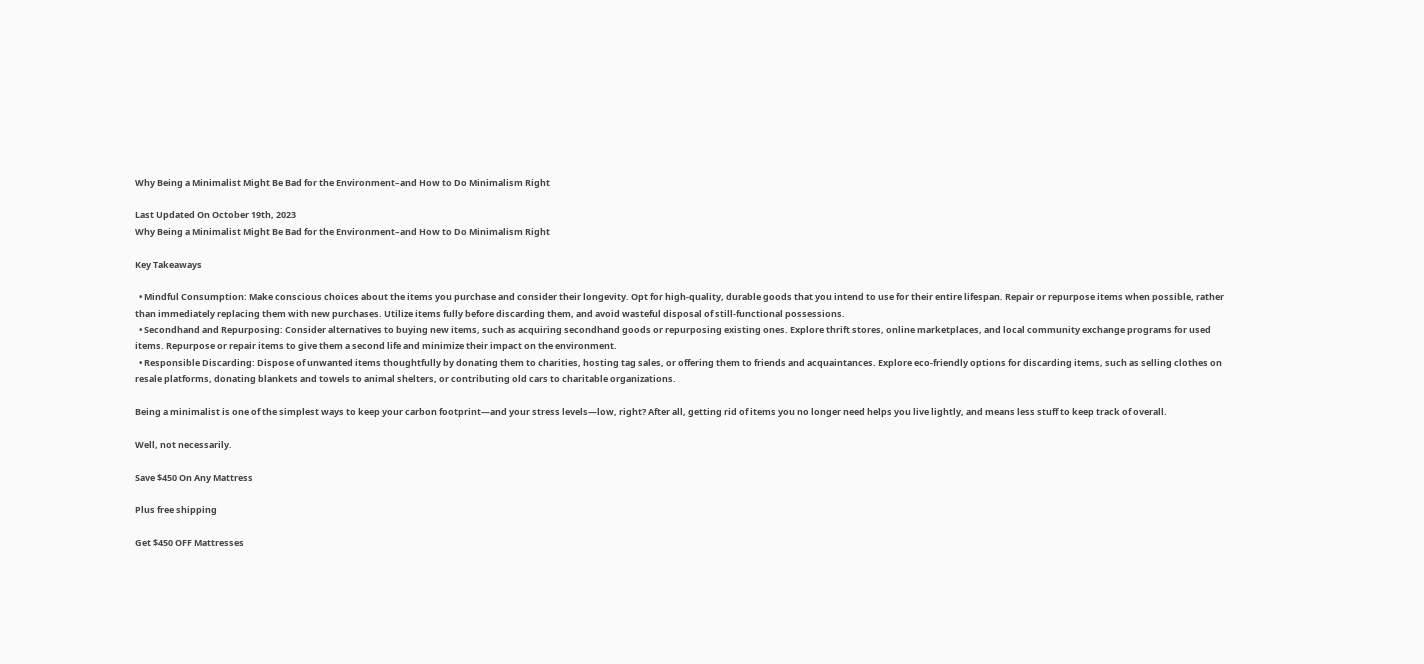Why Being a Minimalist Might Be Bad for the Environment–and How to Do Minimalism Right

Last Updated On October 19th, 2023
Why Being a Minimalist Might Be Bad for the Environment–and How to Do Minimalism Right

Key Takeaways

  • Mindful Consumption: Make conscious choices about the items you purchase and consider their longevity. Opt for high-quality, durable goods that you intend to use for their entire lifespan. Repair or repurpose items when possible, rather than immediately replacing them with new purchases. Utilize items fully before discarding them, and avoid wasteful disposal of still-functional possessions.
  • Secondhand and Repurposing: Consider alternatives to buying new items, such as acquiring secondhand goods or repurposing existing ones. Explore thrift stores, online marketplaces, and local community exchange programs for used items. Repurpose or repair items to give them a second life and minimize their impact on the environment.
  • Responsible Discarding: Dispose of unwanted items thoughtfully by donating them to charities, hosting tag sales, or offering them to friends and acquaintances. Explore eco-friendly options for discarding items, such as selling clothes on resale platforms, donating blankets and towels to animal shelters, or contributing old cars to charitable organizations.

Being a minimalist is one of the simplest ways to keep your carbon footprint—and your stress levels—low, right? After all, getting rid of items you no longer need helps you live lightly, and means less stuff to keep track of overall.

Well, not necessarily.

Save $450 On Any Mattress

Plus free shipping

Get $450 OFF Mattresses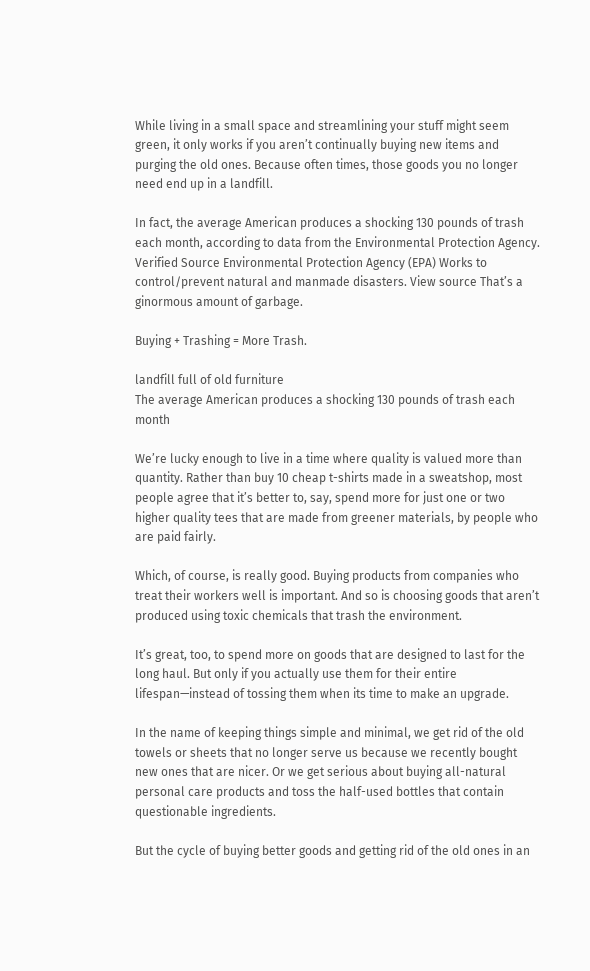While living in a small space and streamlining your stuff might seem green, it only works if you aren’t continually buying new items and purging the old ones. Because often times, those goods you no longer need end up in a landfill.

In fact, the average American produces a shocking 130 pounds of trash each month, according to data from the Environmental Protection Agency. Verified Source Environmental Protection Agency (EPA) Works to control/prevent natural and manmade disasters. View source That’s a ginormous amount of garbage.

Buying + Trashing = More Trash.

landfill full of old furniture
The average American produces a shocking 130 pounds of trash each month

We’re lucky enough to live in a time where quality is valued more than quantity. Rather than buy 10 cheap t-shirts made in a sweatshop, most people agree that it’s better to, say, spend more for just one or two higher quality tees that are made from greener materials, by people who are paid fairly.

Which, of course, is really good. Buying products from companies who treat their workers well is important. And so is choosing goods that aren’t produced using toxic chemicals that trash the environment.

It’s great, too, to spend more on goods that are designed to last for the long haul. But only if you actually use them for their entire lifespan—instead of tossing them when its time to make an upgrade.

In the name of keeping things simple and minimal, we get rid of the old towels or sheets that no longer serve us because we recently bought new ones that are nicer. Or we get serious about buying all-natural personal care products and toss the half-used bottles that contain questionable ingredients.

But the cycle of buying better goods and getting rid of the old ones in an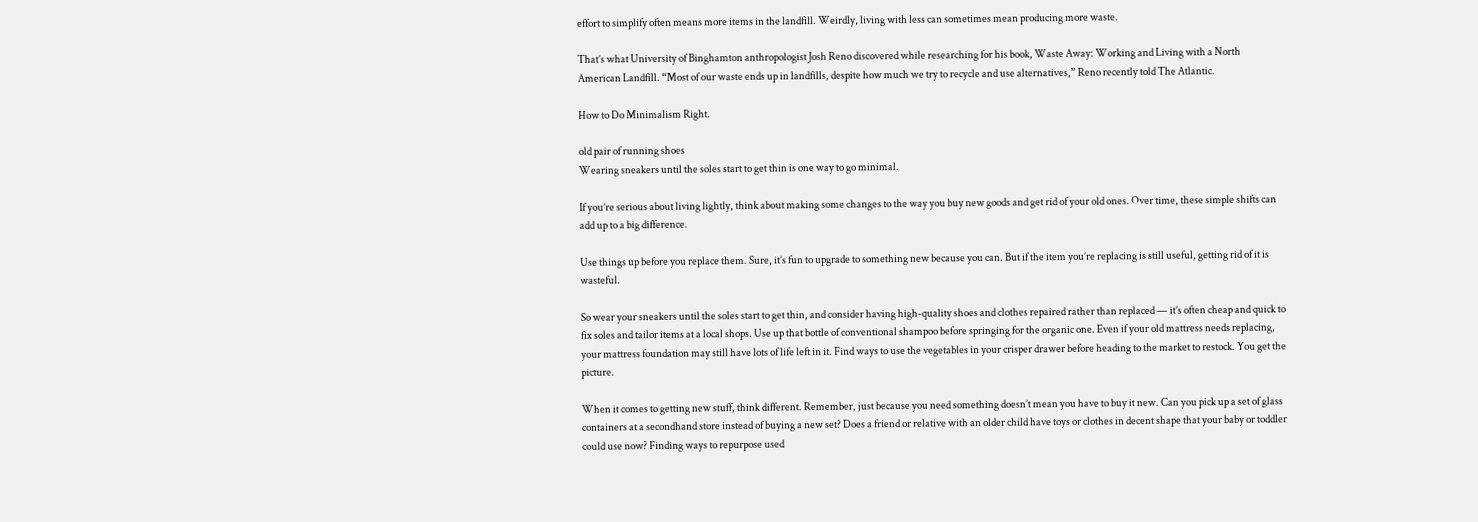effort to simplify often means more items in the landfill. Weirdly, living with less can sometimes mean producing more waste.

That’s what University of Binghamton anthropologist Josh Reno discovered while researching for his book, Waste Away: Working and Living with a North American Landfill. “Most of our waste ends up in landfills, despite how much we try to recycle and use alternatives,” Reno recently told The Atlantic.

How to Do Minimalism Right.

old pair of running shoes
Wearing sneakers until the soles start to get thin is one way to go minimal.

If you’re serious about living lightly, think about making some changes to the way you buy new goods and get rid of your old ones. Over time, these simple shifts can add up to a big difference.

Use things up before you replace them. Sure, it’s fun to upgrade to something new because you can. But if the item you’re replacing is still useful, getting rid of it is wasteful.

So wear your sneakers until the soles start to get thin, and consider having high-quality shoes and clothes repaired rather than replaced — it’s often cheap and quick to fix soles and tailor items at a local shops. Use up that bottle of conventional shampoo before springing for the organic one. Even if your old mattress needs replacing, your mattress foundation may still have lots of life left in it. Find ways to use the vegetables in your crisper drawer before heading to the market to restock. You get the picture.

When it comes to getting new stuff, think different. Remember, just because you need something doesn’t mean you have to buy it new. Can you pick up a set of glass containers at a secondhand store instead of buying a new set? Does a friend or relative with an older child have toys or clothes in decent shape that your baby or toddler could use now? Finding ways to repurpose used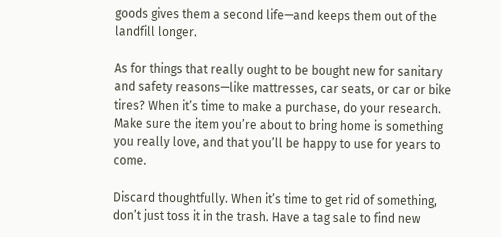goods gives them a second life—and keeps them out of the landfill longer.

As for things that really ought to be bought new for sanitary and safety reasons—like mattresses, car seats, or car or bike tires? When it’s time to make a purchase, do your research. Make sure the item you’re about to bring home is something you really love, and that you’ll be happy to use for years to come.

Discard thoughtfully. When it’s time to get rid of something, don’t just toss it in the trash. Have a tag sale to find new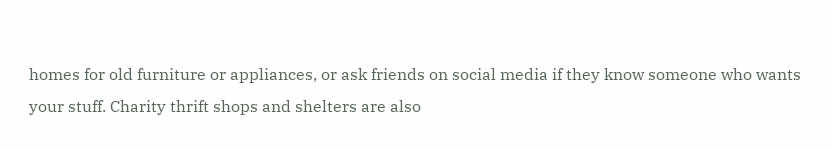homes for old furniture or appliances, or ask friends on social media if they know someone who wants your stuff. Charity thrift shops and shelters are also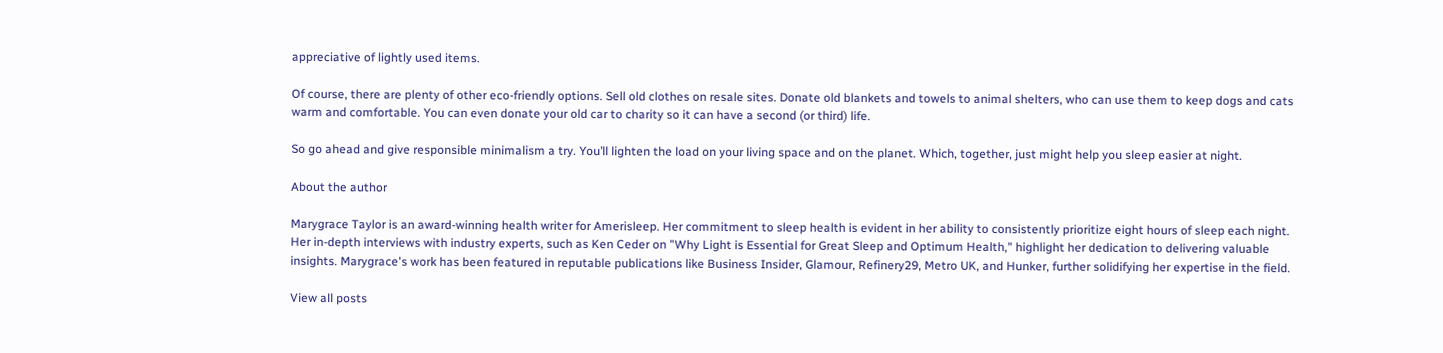appreciative of lightly used items.

Of course, there are plenty of other eco-friendly options. Sell old clothes on resale sites. Donate old blankets and towels to animal shelters, who can use them to keep dogs and cats warm and comfortable. You can even donate your old car to charity so it can have a second (or third) life.

So go ahead and give responsible minimalism a try. You’ll lighten the load on your living space and on the planet. Which, together, just might help you sleep easier at night.

About the author

Marygrace Taylor is an award-winning health writer for Amerisleep. Her commitment to sleep health is evident in her ability to consistently prioritize eight hours of sleep each night. Her in-depth interviews with industry experts, such as Ken Ceder on "Why Light is Essential for Great Sleep and Optimum Health," highlight her dedication to delivering valuable insights. Marygrace's work has been featured in reputable publications like Business Insider, Glamour, Refinery29, Metro UK, and Hunker, further solidifying her expertise in the field.

View all posts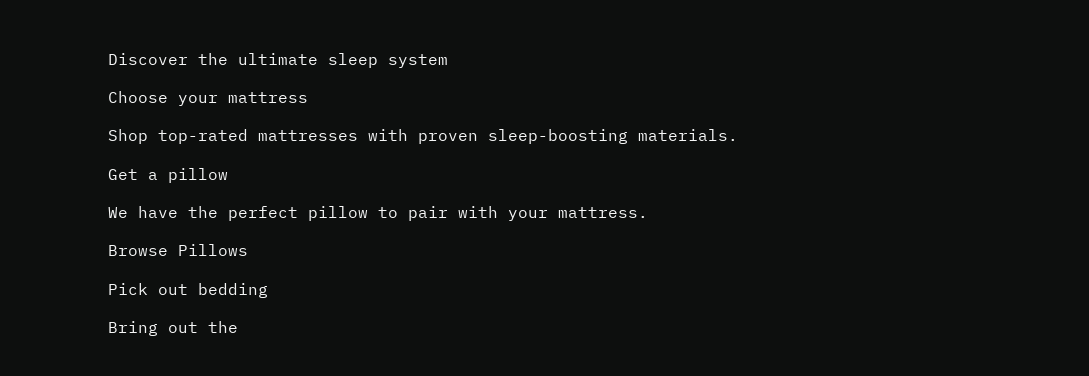Discover the ultimate sleep system

Choose your mattress

Shop top-rated mattresses with proven sleep-boosting materials.

Get a pillow

We have the perfect pillow to pair with your mattress.

Browse Pillows

Pick out bedding

Bring out the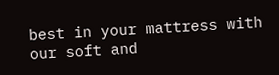best in your mattress with our soft and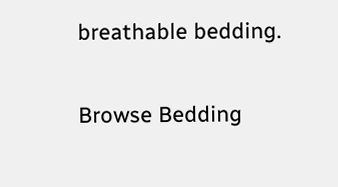breathable bedding.

Browse Bedding